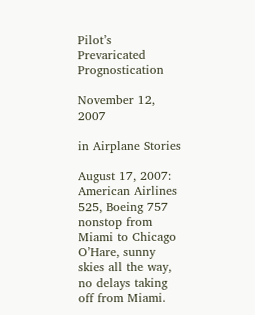Pilot’s Prevaricated Prognostication

November 12, 2007

in Airplane Stories

August 17, 2007: American Airlines 525, Boeing 757 nonstop from Miami to Chicago O’Hare, sunny skies all the way, no delays taking off from Miami.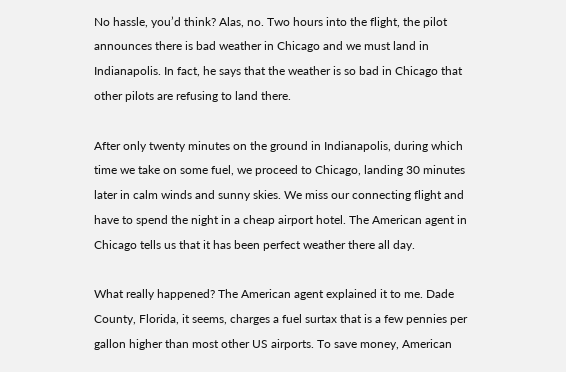No hassle, you’d think? Alas, no. Two hours into the flight, the pilot announces there is bad weather in Chicago and we must land in Indianapolis. In fact, he says that the weather is so bad in Chicago that other pilots are refusing to land there.

After only twenty minutes on the ground in Indianapolis, during which time we take on some fuel, we proceed to Chicago, landing 30 minutes later in calm winds and sunny skies. We miss our connecting flight and have to spend the night in a cheap airport hotel. The American agent in Chicago tells us that it has been perfect weather there all day.

What really happened? The American agent explained it to me. Dade County, Florida, it seems, charges a fuel surtax that is a few pennies per gallon higher than most other US airports. To save money, American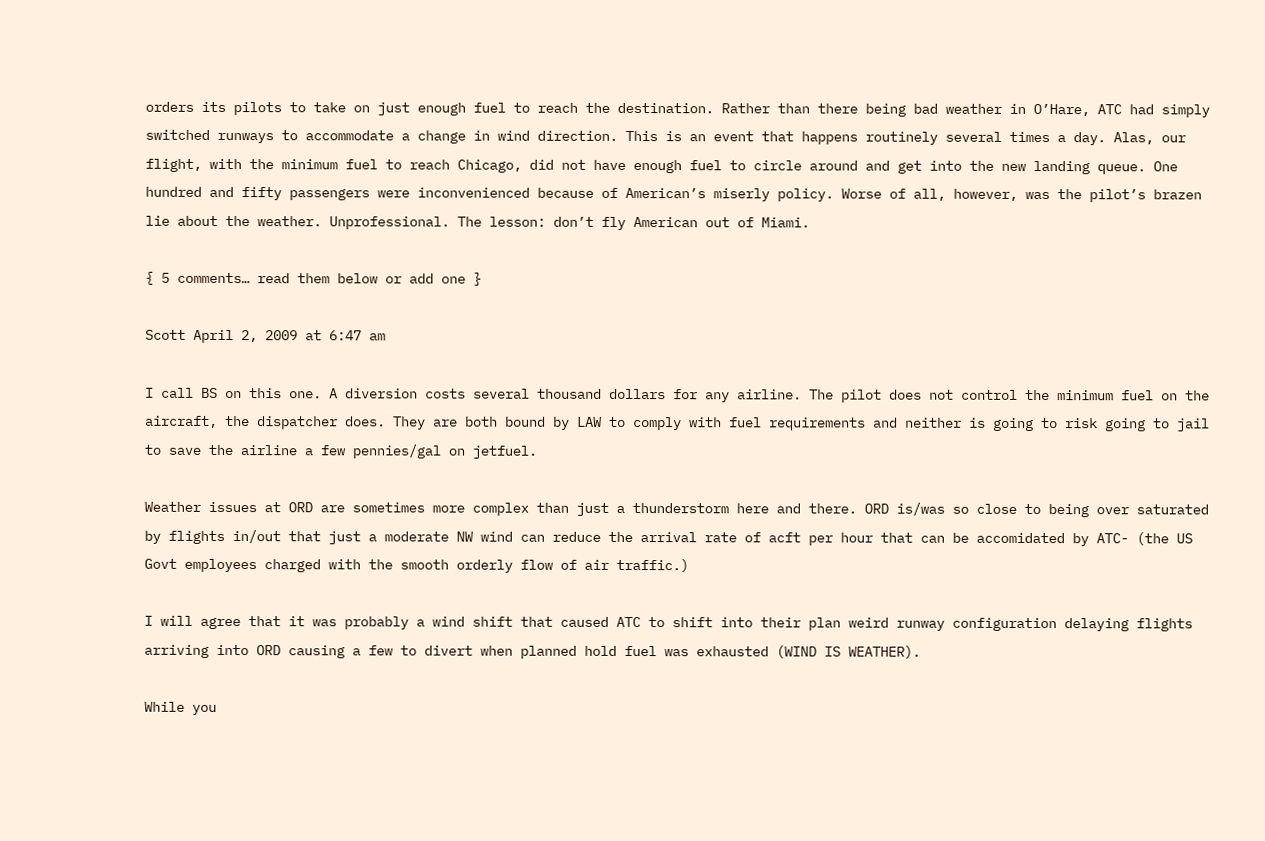orders its pilots to take on just enough fuel to reach the destination. Rather than there being bad weather in O’Hare, ATC had simply switched runways to accommodate a change in wind direction. This is an event that happens routinely several times a day. Alas, our flight, with the minimum fuel to reach Chicago, did not have enough fuel to circle around and get into the new landing queue. One hundred and fifty passengers were inconvenienced because of American’s miserly policy. Worse of all, however, was the pilot’s brazen lie about the weather. Unprofessional. The lesson: don’t fly American out of Miami.

{ 5 comments… read them below or add one }

Scott April 2, 2009 at 6:47 am

I call BS on this one. A diversion costs several thousand dollars for any airline. The pilot does not control the minimum fuel on the aircraft, the dispatcher does. They are both bound by LAW to comply with fuel requirements and neither is going to risk going to jail to save the airline a few pennies/gal on jetfuel.

Weather issues at ORD are sometimes more complex than just a thunderstorm here and there. ORD is/was so close to being over saturated by flights in/out that just a moderate NW wind can reduce the arrival rate of acft per hour that can be accomidated by ATC- (the US Govt employees charged with the smooth orderly flow of air traffic.)

I will agree that it was probably a wind shift that caused ATC to shift into their plan weird runway configuration delaying flights arriving into ORD causing a few to divert when planned hold fuel was exhausted (WIND IS WEATHER).

While you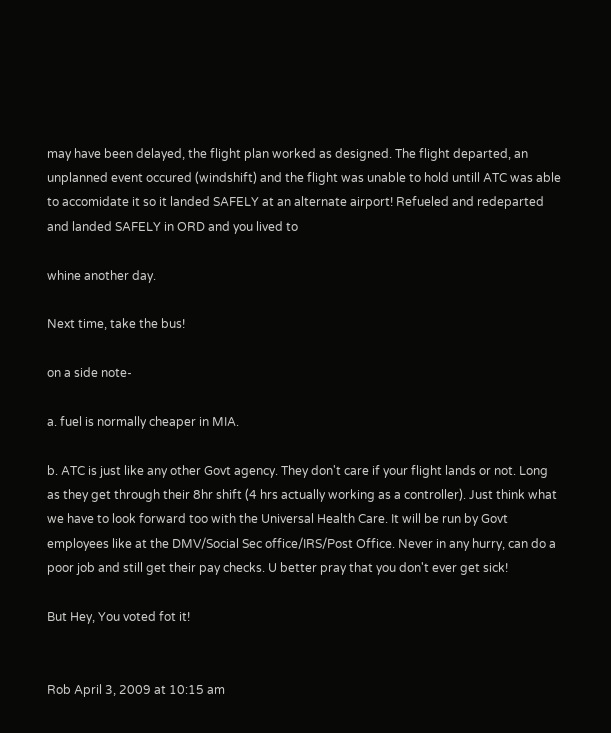may have been delayed, the flight plan worked as designed. The flight departed, an unplanned event occured (windshift) and the flight was unable to hold untill ATC was able to accomidate it so it landed SAFELY at an alternate airport! Refueled and redeparted and landed SAFELY in ORD and you lived to

whine another day.

Next time, take the bus!

on a side note-

a. fuel is normally cheaper in MIA.

b. ATC is just like any other Govt agency. They don't care if your flight lands or not. Long as they get through their 8hr shift (4 hrs actually working as a controller). Just think what we have to look forward too with the Universal Health Care. It will be run by Govt employees like at the DMV/Social Sec office/IRS/Post Office. Never in any hurry, can do a poor job and still get their pay checks. U better pray that you don't ever get sick!

But Hey, You voted fot it!


Rob April 3, 2009 at 10:15 am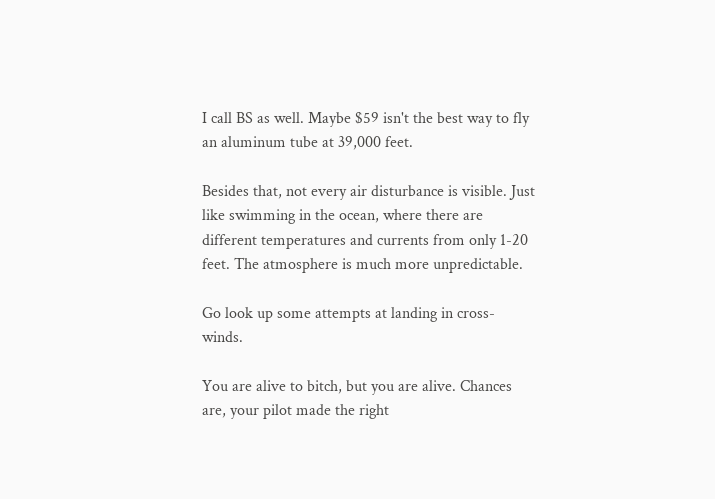I call BS as well. Maybe $59 isn't the best way to fly an aluminum tube at 39,000 feet.

Besides that, not every air disturbance is visible. Just like swimming in the ocean, where there are different temperatures and currents from only 1-20 feet. The atmosphere is much more unpredictable.

Go look up some attempts at landing in cross-winds.

You are alive to bitch, but you are alive. Chances are, your pilot made the right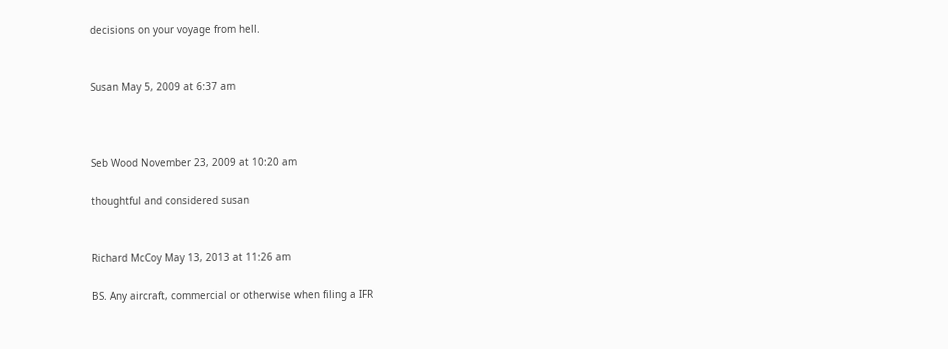decisions on your voyage from hell.


Susan May 5, 2009 at 6:37 am



Seb Wood November 23, 2009 at 10:20 am

thoughtful and considered susan


Richard McCoy May 13, 2013 at 11:26 am

BS. Any aircraft, commercial or otherwise when filing a IFR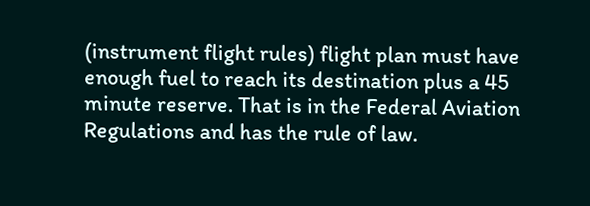(instrument flight rules) flight plan must have enough fuel to reach its destination plus a 45 minute reserve. That is in the Federal Aviation Regulations and has the rule of law.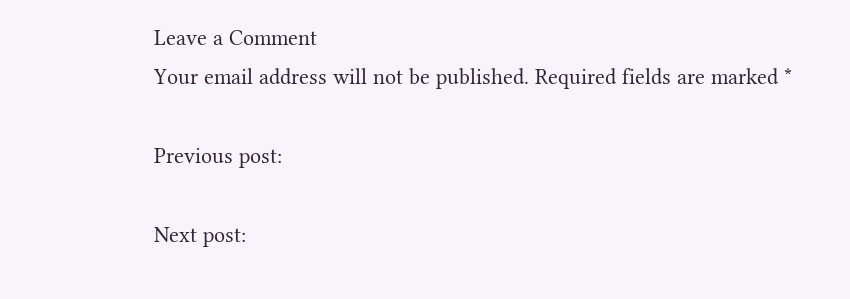Leave a Comment
Your email address will not be published. Required fields are marked *

Previous post:

Next post: